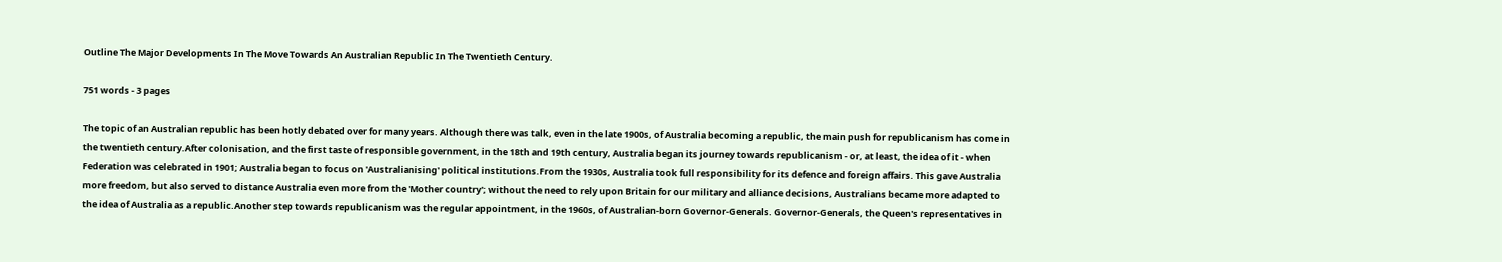Outline The Major Developments In The Move Towards An Australian Republic In The Twentieth Century.

751 words - 3 pages

The topic of an Australian republic has been hotly debated over for many years. Although there was talk, even in the late 1900s, of Australia becoming a republic, the main push for republicanism has come in the twentieth century.After colonisation, and the first taste of responsible government, in the 18th and 19th century, Australia began its journey towards republicanism - or, at least, the idea of it - when Federation was celebrated in 1901; Australia began to focus on 'Australianising' political institutions.From the 1930s, Australia took full responsibility for its defence and foreign affairs. This gave Australia more freedom, but also served to distance Australia even more from the 'Mother country'; without the need to rely upon Britain for our military and alliance decisions, Australians became more adapted to the idea of Australia as a republic.Another step towards republicanism was the regular appointment, in the 1960s, of Australian-born Governor-Generals. Governor-Generals, the Queen's representatives in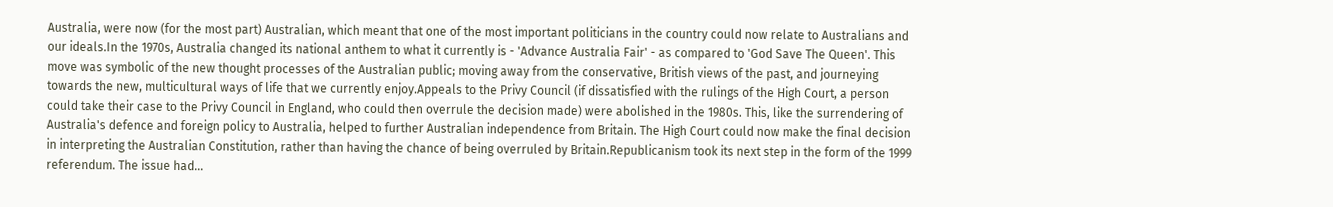Australia, were now (for the most part) Australian, which meant that one of the most important politicians in the country could now relate to Australians and our ideals.In the 1970s, Australia changed its national anthem to what it currently is - 'Advance Australia Fair' - as compared to 'God Save The Queen'. This move was symbolic of the new thought processes of the Australian public; moving away from the conservative, British views of the past, and journeying towards the new, multicultural ways of life that we currently enjoy.Appeals to the Privy Council (if dissatisfied with the rulings of the High Court, a person could take their case to the Privy Council in England, who could then overrule the decision made) were abolished in the 1980s. This, like the surrendering of Australia's defence and foreign policy to Australia, helped to further Australian independence from Britain. The High Court could now make the final decision in interpreting the Australian Constitution, rather than having the chance of being overruled by Britain.Republicanism took its next step in the form of the 1999 referendum. The issue had...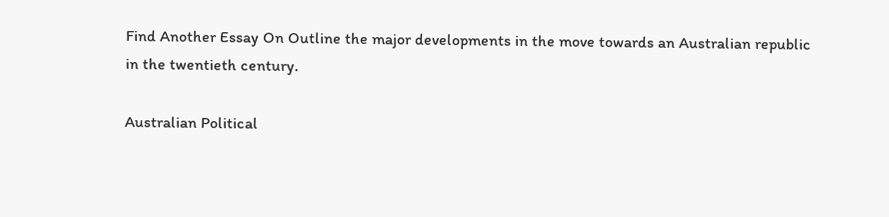Find Another Essay On Outline the major developments in the move towards an Australian republic in the twentieth century.

Australian Political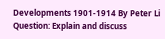Developments 1901-1914 By Peter Li Question: Explain and discuss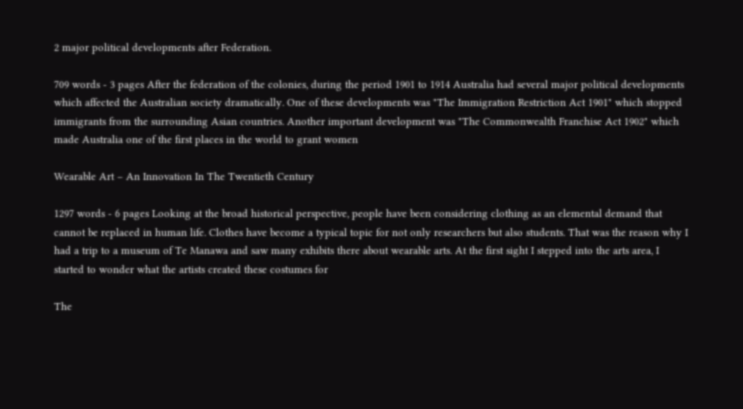2 major political developments after Federation.

709 words - 3 pages After the federation of the colonies, during the period 1901 to 1914 Australia had several major political developments which affected the Australian society dramatically. One of these developments was "The Immigration Restriction Act 1901" which stopped immigrants from the surrounding Asian countries. Another important development was "The Commonwealth Franchise Act 1902" which made Australia one of the first places in the world to grant women

Wearable Art – An Innovation In The Twentieth Century

1297 words - 6 pages Looking at the broad historical perspective, people have been considering clothing as an elemental demand that cannot be replaced in human life. Clothes have become a typical topic for not only researchers but also students. That was the reason why I had a trip to a museum of Te Manawa and saw many exhibits there about wearable arts. At the first sight I stepped into the arts area, I started to wonder what the artists created these costumes for

The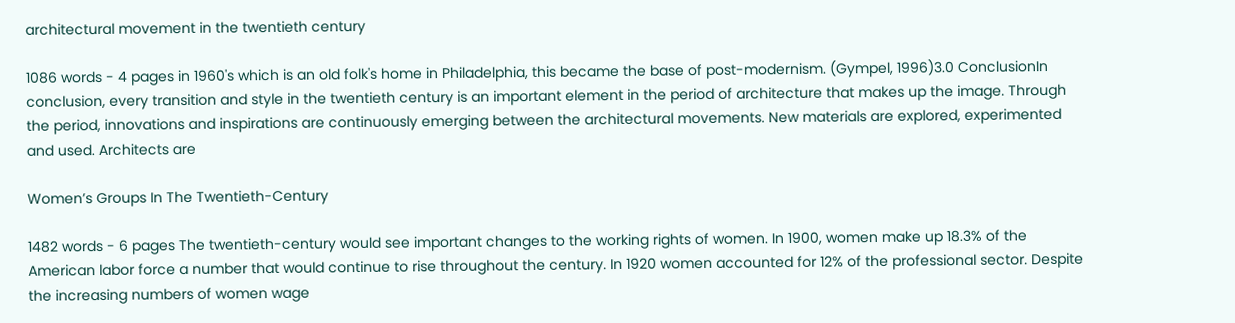architectural movement in the twentieth century

1086 words - 4 pages in 1960's which is an old folk's home in Philadelphia, this became the base of post-modernism. (Gympel, 1996)3.0 ConclusionIn conclusion, every transition and style in the twentieth century is an important element in the period of architecture that makes up the image. Through the period, innovations and inspirations are continuously emerging between the architectural movements. New materials are explored, experimented and used. Architects are

Women’s Groups In The Twentieth-Century

1482 words - 6 pages The twentieth-century would see important changes to the working rights of women. In 1900, women make up 18.3% of the American labor force a number that would continue to rise throughout the century. In 1920 women accounted for 12% of the professional sector. Despite the increasing numbers of women wage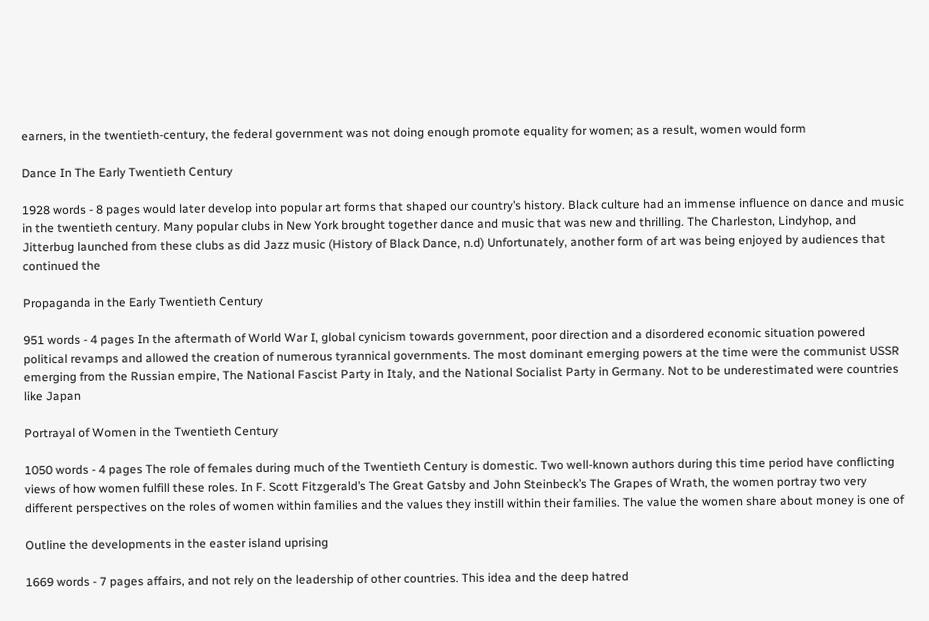earners, in the twentieth-century, the federal government was not doing enough promote equality for women; as a result, women would form

Dance In The Early Twentieth Century

1928 words - 8 pages would later develop into popular art forms that shaped our country’s history. Black culture had an immense influence on dance and music in the twentieth century. Many popular clubs in New York brought together dance and music that was new and thrilling. The Charleston, Lindyhop, and Jitterbug launched from these clubs as did Jazz music (History of Black Dance, n.d) Unfortunately, another form of art was being enjoyed by audiences that continued the

Propaganda in the Early Twentieth Century

951 words - 4 pages In the aftermath of World War I, global cynicism towards government, poor direction and a disordered economic situation powered political revamps and allowed the creation of numerous tyrannical governments. The most dominant emerging powers at the time were the communist USSR emerging from the Russian empire, The National Fascist Party in Italy, and the National Socialist Party in Germany. Not to be underestimated were countries like Japan

Portrayal of Women in the Twentieth Century

1050 words - 4 pages The role of females during much of the Twentieth Century is domestic. Two well-known authors during this time period have conflicting views of how women fulfill these roles. In F. Scott Fitzgerald’s The Great Gatsby and John Steinbeck’s The Grapes of Wrath, the women portray two very different perspectives on the roles of women within families and the values they instill within their families. The value the women share about money is one of

Outline the developments in the easter island uprising

1669 words - 7 pages affairs, and not rely on the leadership of other countries. This idea and the deep hatred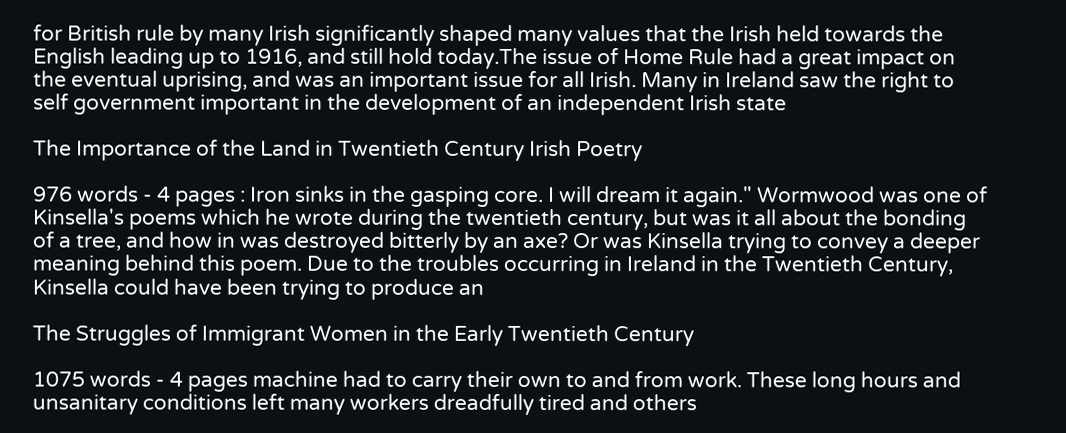for British rule by many Irish significantly shaped many values that the Irish held towards the English leading up to 1916, and still hold today.The issue of Home Rule had a great impact on the eventual uprising, and was an important issue for all Irish. Many in Ireland saw the right to self government important in the development of an independent Irish state

The Importance of the Land in Twentieth Century Irish Poetry

976 words - 4 pages : Iron sinks in the gasping core. I will dream it again." Wormwood was one of Kinsella's poems which he wrote during the twentieth century, but was it all about the bonding of a tree, and how in was destroyed bitterly by an axe? Or was Kinsella trying to convey a deeper meaning behind this poem. Due to the troubles occurring in Ireland in the Twentieth Century, Kinsella could have been trying to produce an

The Struggles of Immigrant Women in the Early Twentieth Century

1075 words - 4 pages machine had to carry their own to and from work. These long hours and unsanitary conditions left many workers dreadfully tired and others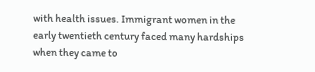with health issues. Immigrant women in the early twentieth century faced many hardships when they came to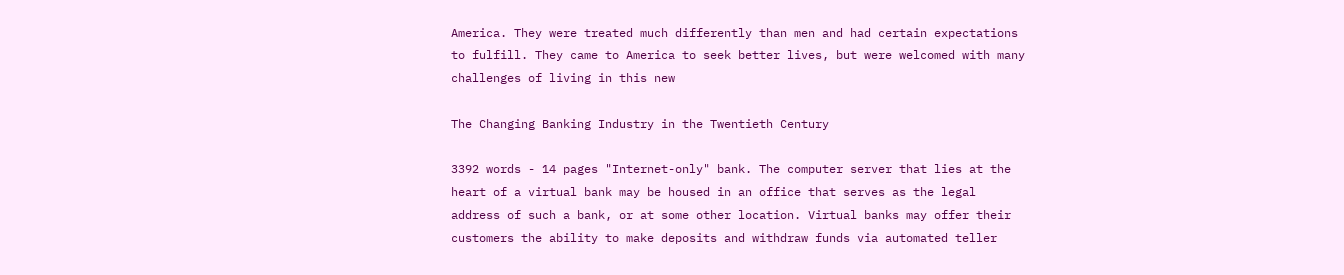America. They were treated much differently than men and had certain expectations to fulfill. They came to America to seek better lives, but were welcomed with many challenges of living in this new

The Changing Banking Industry in the Twentieth Century

3392 words - 14 pages "Internet-only" bank. The computer server that lies at the heart of a virtual bank may be housed in an office that serves as the legal address of such a bank, or at some other location. Virtual banks may offer their customers the ability to make deposits and withdraw funds via automated teller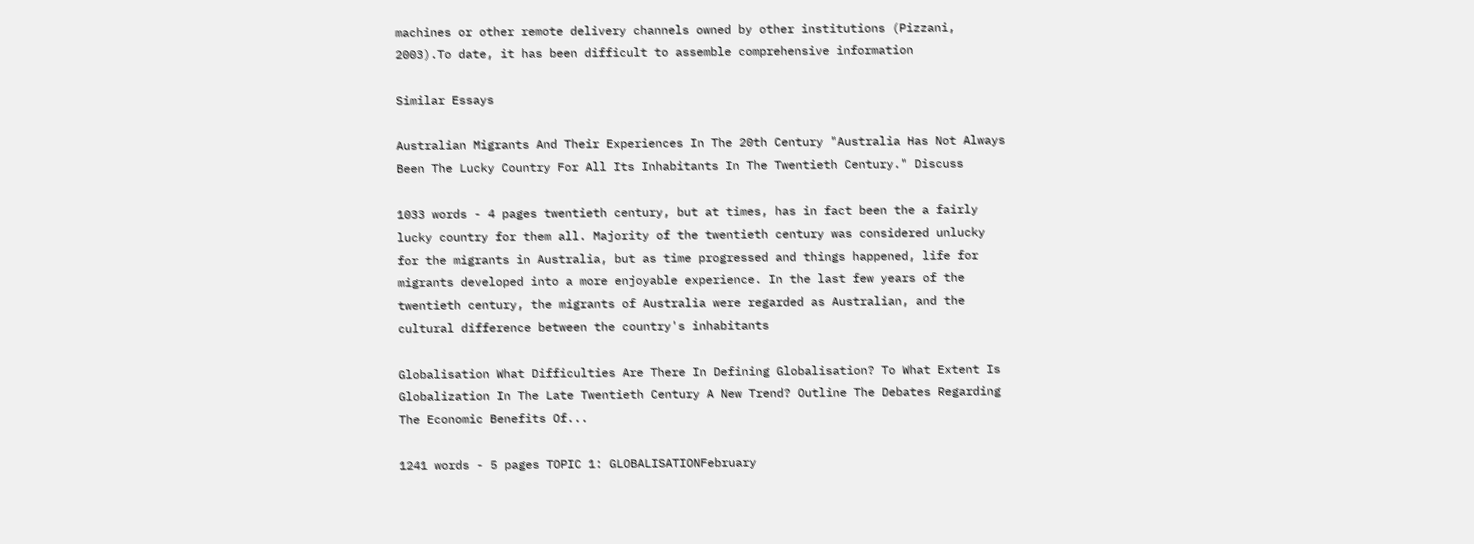machines or other remote delivery channels owned by other institutions (Pizzani, 2003).To date, it has been difficult to assemble comprehensive information

Similar Essays

Australian Migrants And Their Experiences In The 20th Century "Australia Has Not Always Been The Lucky Country For All Its Inhabitants In The Twentieth Century." Discuss

1033 words - 4 pages twentieth century, but at times, has in fact been the a fairly lucky country for them all. Majority of the twentieth century was considered unlucky for the migrants in Australia, but as time progressed and things happened, life for migrants developed into a more enjoyable experience. In the last few years of the twentieth century, the migrants of Australia were regarded as Australian, and the cultural difference between the country's inhabitants

Globalisation What Difficulties Are There In Defining Globalisation? To What Extent Is Globalization In The Late Twentieth Century A New Trend? Outline The Debates Regarding The Economic Benefits Of...

1241 words - 5 pages TOPIC 1: GLOBALISATIONFebruary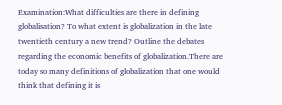Examination:What difficulties are there in defining globalisation? To what extent is globalization in the late twentieth century a new trend? Outline the debates regarding the economic benefits of globalization.There are today so many definitions of globalization that one would think that defining it is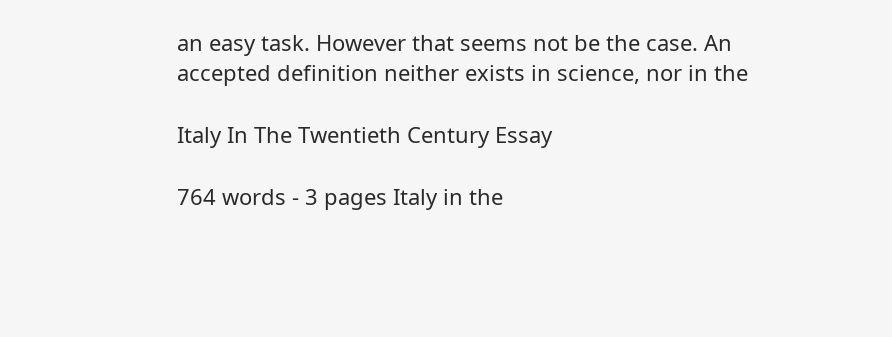an easy task. However that seems not be the case. An accepted definition neither exists in science, nor in the

Italy In The Twentieth Century Essay

764 words - 3 pages Italy in the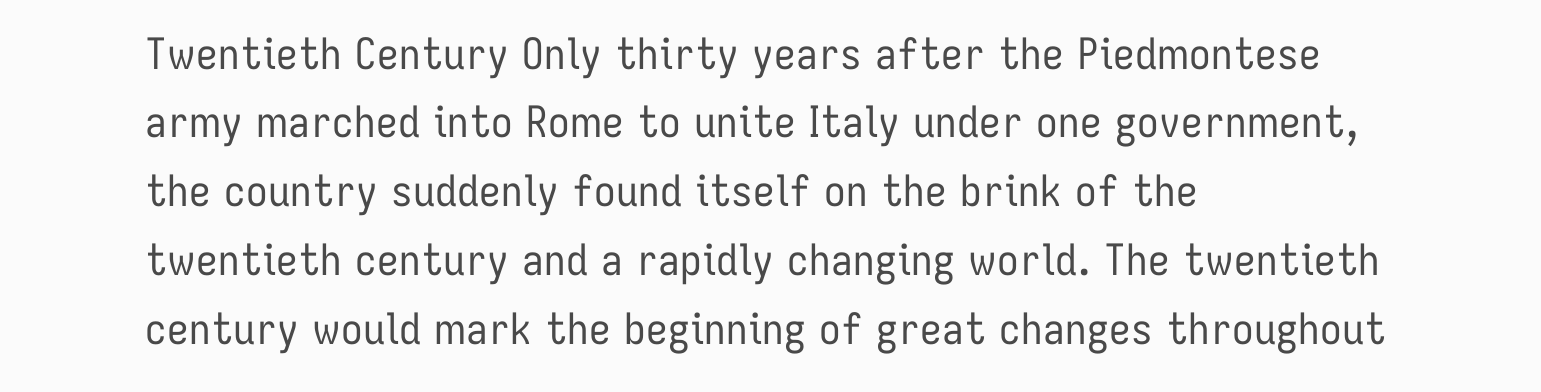Twentieth Century Only thirty years after the Piedmontese army marched into Rome to unite Italy under one government, the country suddenly found itself on the brink of the twentieth century and a rapidly changing world. The twentieth century would mark the beginning of great changes throughout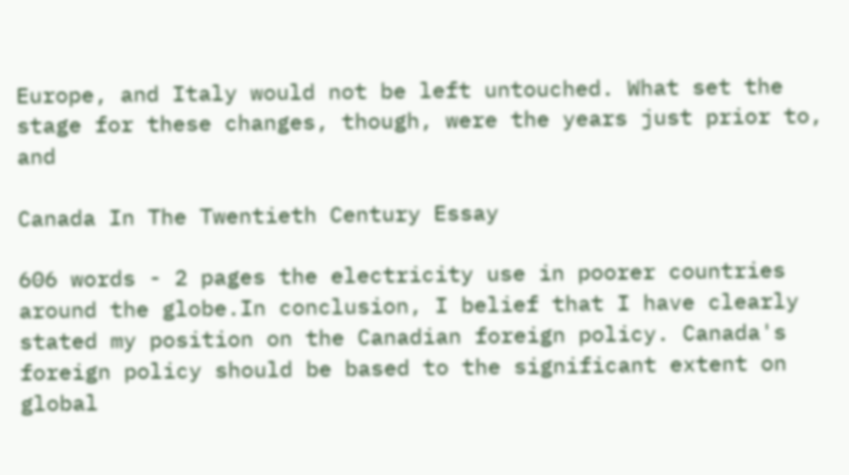Europe, and Italy would not be left untouched. What set the stage for these changes, though, were the years just prior to, and

Canada In The Twentieth Century Essay

606 words - 2 pages the electricity use in poorer countries around the globe.In conclusion, I belief that I have clearly stated my position on the Canadian foreign policy. Canada's foreign policy should be based to the significant extent on global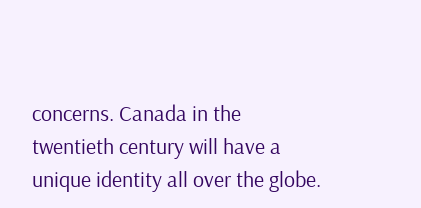concerns. Canada in the twentieth century will have a unique identity all over the globe.